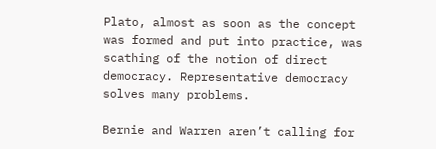Plato, almost as soon as the concept was formed and put into practice, was scathing of the notion of direct democracy. Representative democracy solves many problems.

Bernie and Warren aren’t calling for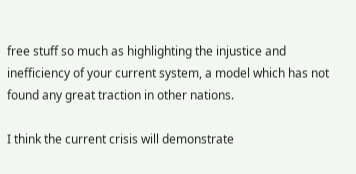free stuff so much as highlighting the injustice and inefficiency of your current system, a model which has not found any great traction in other nations.

I think the current crisis will demonstrate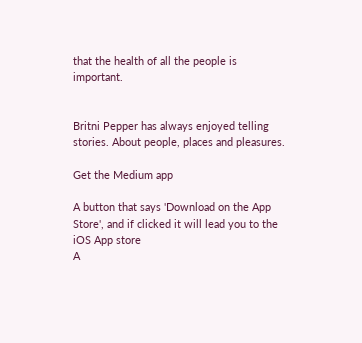that the health of all the people is important.


Britni Pepper has always enjoyed telling stories. About people, places and pleasures.

Get the Medium app

A button that says 'Download on the App Store', and if clicked it will lead you to the iOS App store
A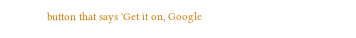button that says 'Get it on, Google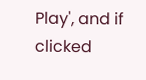Play', and if clicked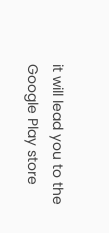it will lead you to the Google Play store